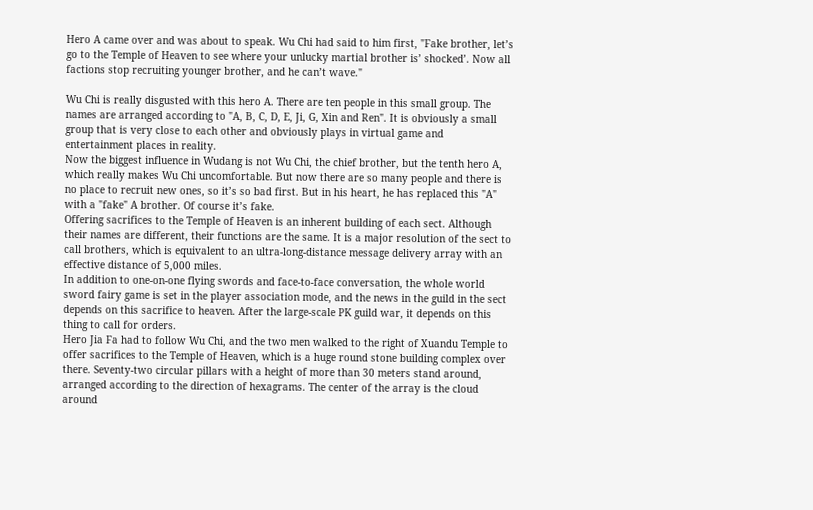Hero A came over and was about to speak. Wu Chi had said to him first, "Fake brother, let’s go to the Temple of Heaven to see where your unlucky martial brother is’ shocked’. Now all factions stop recruiting younger brother, and he can’t wave."

Wu Chi is really disgusted with this hero A. There are ten people in this small group. The names are arranged according to "A, B, C, D, E, Ji, G, Xin and Ren". It is obviously a small group that is very close to each other and obviously plays in virtual game and entertainment places in reality.
Now the biggest influence in Wudang is not Wu Chi, the chief brother, but the tenth hero A, which really makes Wu Chi uncomfortable. But now there are so many people and there is no place to recruit new ones, so it’s so bad first. But in his heart, he has replaced this "A" with a "fake" A brother. Of course it’s fake.
Offering sacrifices to the Temple of Heaven is an inherent building of each sect. Although their names are different, their functions are the same. It is a major resolution of the sect to call brothers, which is equivalent to an ultra-long-distance message delivery array with an effective distance of 5,000 miles.
In addition to one-on-one flying swords and face-to-face conversation, the whole world sword fairy game is set in the player association mode, and the news in the guild in the sect depends on this sacrifice to heaven. After the large-scale PK guild war, it depends on this thing to call for orders.
Hero Jia Fa had to follow Wu Chi, and the two men walked to the right of Xuandu Temple to offer sacrifices to the Temple of Heaven, which is a huge round stone building complex over there. Seventy-two circular pillars with a height of more than 30 meters stand around, arranged according to the direction of hexagrams. The center of the array is the cloud around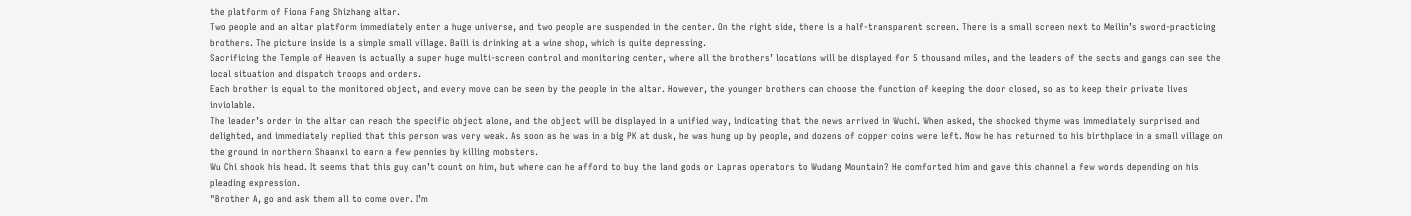the platform of Fiona Fang Shizhang altar.
Two people and an altar platform immediately enter a huge universe, and two people are suspended in the center. On the right side, there is a half-transparent screen. There is a small screen next to Meilin’s sword-practicing brothers. The picture inside is a simple small village. Baili is drinking at a wine shop, which is quite depressing.
Sacrificing the Temple of Heaven is actually a super huge multi-screen control and monitoring center, where all the brothers’ locations will be displayed for 5 thousand miles, and the leaders of the sects and gangs can see the local situation and dispatch troops and orders.
Each brother is equal to the monitored object, and every move can be seen by the people in the altar. However, the younger brothers can choose the function of keeping the door closed, so as to keep their private lives inviolable.
The leader’s order in the altar can reach the specific object alone, and the object will be displayed in a unified way, indicating that the news arrived in Wuchi. When asked, the shocked thyme was immediately surprised and delighted, and immediately replied that this person was very weak. As soon as he was in a big PK at dusk, he was hung up by people, and dozens of copper coins were left. Now he has returned to his birthplace in a small village on the ground in northern Shaanxi to earn a few pennies by killing mobsters.
Wu Chi shook his head. It seems that this guy can’t count on him, but where can he afford to buy the land gods or Lapras operators to Wudang Mountain? He comforted him and gave this channel a few words depending on his pleading expression.
"Brother A, go and ask them all to come over. I’m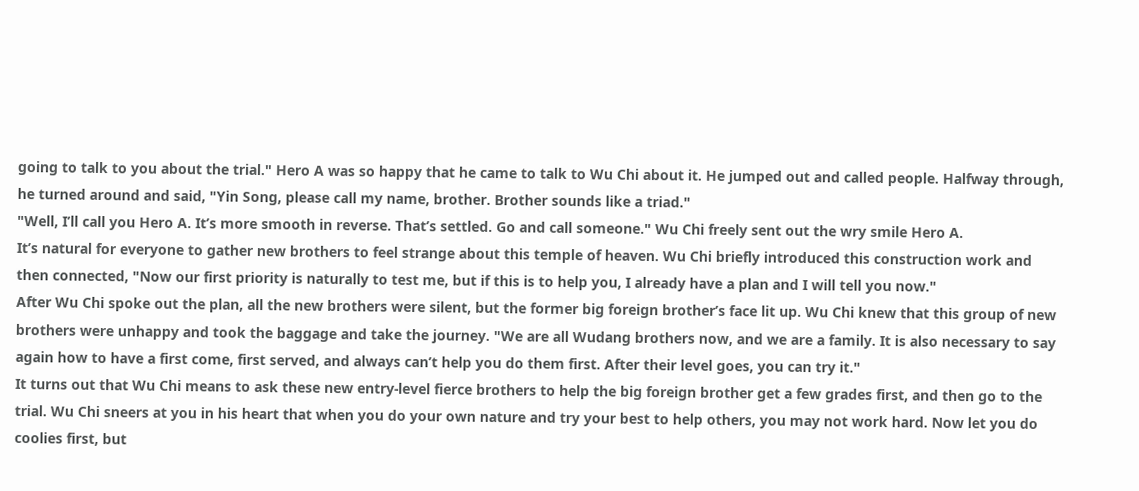going to talk to you about the trial." Hero A was so happy that he came to talk to Wu Chi about it. He jumped out and called people. Halfway through, he turned around and said, "Yin Song, please call my name, brother. Brother sounds like a triad."
"Well, I’ll call you Hero A. It’s more smooth in reverse. That’s settled. Go and call someone." Wu Chi freely sent out the wry smile Hero A.
It’s natural for everyone to gather new brothers to feel strange about this temple of heaven. Wu Chi briefly introduced this construction work and then connected, "Now our first priority is naturally to test me, but if this is to help you, I already have a plan and I will tell you now."
After Wu Chi spoke out the plan, all the new brothers were silent, but the former big foreign brother’s face lit up. Wu Chi knew that this group of new brothers were unhappy and took the baggage and take the journey. "We are all Wudang brothers now, and we are a family. It is also necessary to say again how to have a first come, first served, and always can’t help you do them first. After their level goes, you can try it."
It turns out that Wu Chi means to ask these new entry-level fierce brothers to help the big foreign brother get a few grades first, and then go to the trial. Wu Chi sneers at you in his heart that when you do your own nature and try your best to help others, you may not work hard. Now let you do coolies first, but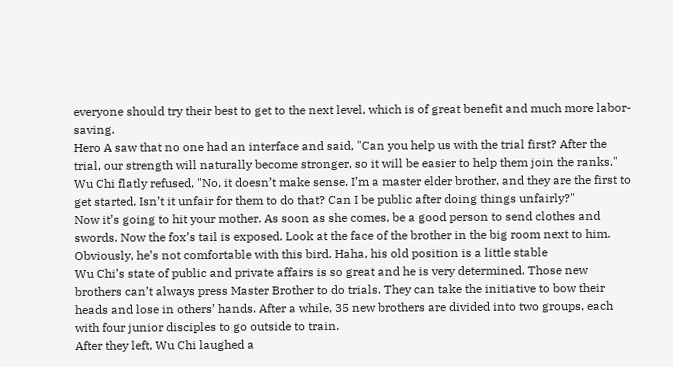everyone should try their best to get to the next level, which is of great benefit and much more labor-saving.
Hero A saw that no one had an interface and said, "Can you help us with the trial first? After the trial, our strength will naturally become stronger, so it will be easier to help them join the ranks."
Wu Chi flatly refused, "No, it doesn’t make sense. I’m a master elder brother, and they are the first to get started. Isn’t it unfair for them to do that? Can I be public after doing things unfairly?"
Now it’s going to hit your mother. As soon as she comes, be a good person to send clothes and swords. Now the fox’s tail is exposed. Look at the face of the brother in the big room next to him. Obviously, he’s not comfortable with this bird. Haha, his old position is a little stable
Wu Chi’s state of public and private affairs is so great and he is very determined. Those new brothers can’t always press Master Brother to do trials. They can take the initiative to bow their heads and lose in others’ hands. After a while, 35 new brothers are divided into two groups, each with four junior disciples to go outside to train.
After they left, Wu Chi laughed a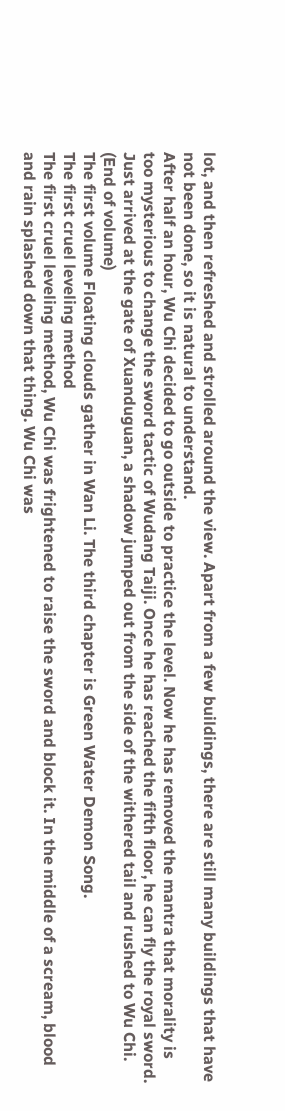lot, and then refreshed and strolled around the view. Apart from a few buildings, there are still many buildings that have not been done, so it is natural to understand.
After half an hour, Wu Chi decided to go outside to practice the level. Now he has removed the mantra that morality is too mysterious to change the sword tactic of Wudang Taiji. Once he has reached the fifth floor, he can fly the royal sword.
Just arrived at the gate of Xuanduguan, a shadow jumped out from the side of the withered tail and rushed to Wu Chi.
(End of volume)
The first volume Floating clouds gather in Wan Li. The third chapter is Green Water Demon Song.
The first cruel leveling method
The first cruel leveling method, Wu Chi was frightened to raise the sword and block it. In the middle of a scream, blood and rain splashed down that thing. Wu Chi was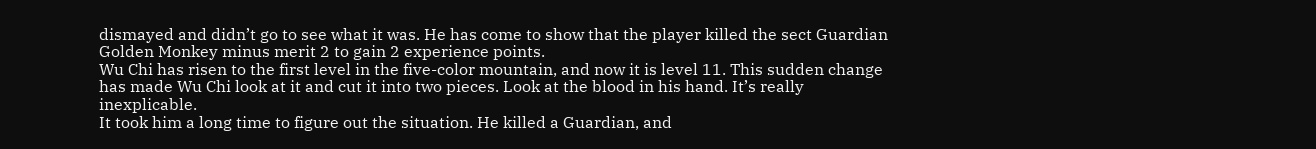dismayed and didn’t go to see what it was. He has come to show that the player killed the sect Guardian Golden Monkey minus merit 2 to gain 2 experience points.
Wu Chi has risen to the first level in the five-color mountain, and now it is level 11. This sudden change has made Wu Chi look at it and cut it into two pieces. Look at the blood in his hand. It’s really inexplicable.
It took him a long time to figure out the situation. He killed a Guardian, and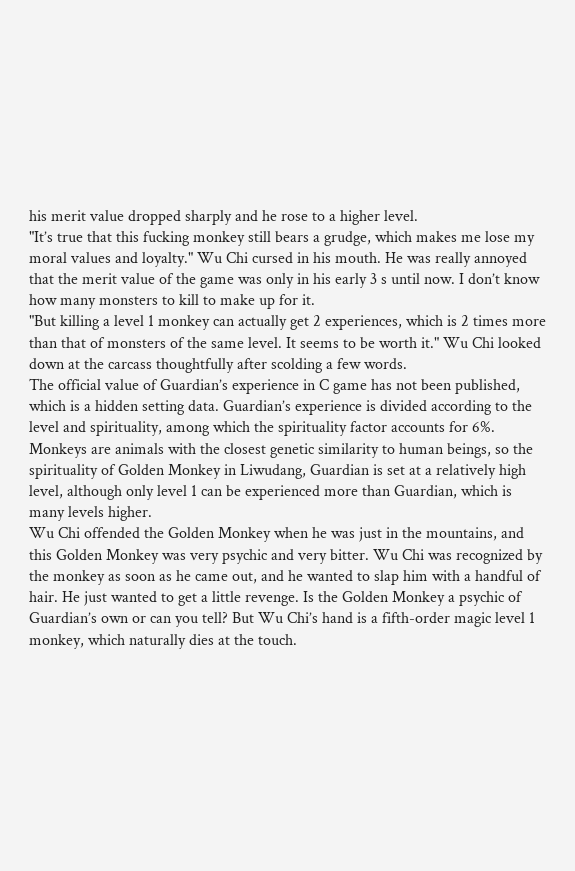his merit value dropped sharply and he rose to a higher level.
"It’s true that this fucking monkey still bears a grudge, which makes me lose my moral values and loyalty." Wu Chi cursed in his mouth. He was really annoyed that the merit value of the game was only in his early 3 s until now. I don’t know how many monsters to kill to make up for it.
"But killing a level 1 monkey can actually get 2 experiences, which is 2 times more than that of monsters of the same level. It seems to be worth it." Wu Chi looked down at the carcass thoughtfully after scolding a few words.
The official value of Guardian’s experience in C game has not been published, which is a hidden setting data. Guardian’s experience is divided according to the level and spirituality, among which the spirituality factor accounts for 6%. Monkeys are animals with the closest genetic similarity to human beings, so the spirituality of Golden Monkey in Liwudang, Guardian is set at a relatively high level, although only level 1 can be experienced more than Guardian, which is many levels higher.
Wu Chi offended the Golden Monkey when he was just in the mountains, and this Golden Monkey was very psychic and very bitter. Wu Chi was recognized by the monkey as soon as he came out, and he wanted to slap him with a handful of hair. He just wanted to get a little revenge. Is the Golden Monkey a psychic of Guardian’s own or can you tell? But Wu Chi’s hand is a fifth-order magic level 1 monkey, which naturally dies at the touch.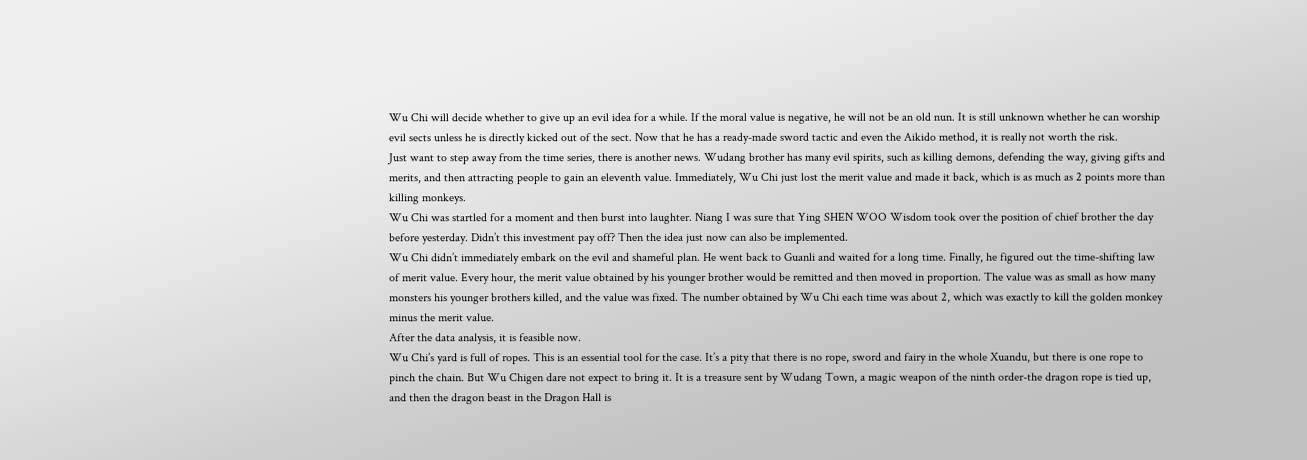Wu Chi will decide whether to give up an evil idea for a while. If the moral value is negative, he will not be an old nun. It is still unknown whether he can worship evil sects unless he is directly kicked out of the sect. Now that he has a ready-made sword tactic and even the Aikido method, it is really not worth the risk.
Just want to step away from the time series, there is another news. Wudang brother has many evil spirits, such as killing demons, defending the way, giving gifts and merits, and then attracting people to gain an eleventh value. Immediately, Wu Chi just lost the merit value and made it back, which is as much as 2 points more than killing monkeys.
Wu Chi was startled for a moment and then burst into laughter. Niang I was sure that Ying SHEN WOO Wisdom took over the position of chief brother the day before yesterday. Didn’t this investment pay off? Then the idea just now can also be implemented.
Wu Chi didn’t immediately embark on the evil and shameful plan. He went back to Guanli and waited for a long time. Finally, he figured out the time-shifting law of merit value. Every hour, the merit value obtained by his younger brother would be remitted and then moved in proportion. The value was as small as how many monsters his younger brothers killed, and the value was fixed. The number obtained by Wu Chi each time was about 2, which was exactly to kill the golden monkey minus the merit value.
After the data analysis, it is feasible now.
Wu Chi’s yard is full of ropes. This is an essential tool for the case. It’s a pity that there is no rope, sword and fairy in the whole Xuandu, but there is one rope to pinch the chain. But Wu Chigen dare not expect to bring it. It is a treasure sent by Wudang Town, a magic weapon of the ninth order-the dragon rope is tied up, and then the dragon beast in the Dragon Hall is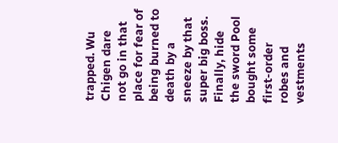trapped. Wu Chigen dare not go in that place for fear of being burned to death by a sneeze by that super big boss.
Finally, hide the sword Pool bought some first-order robes and vestments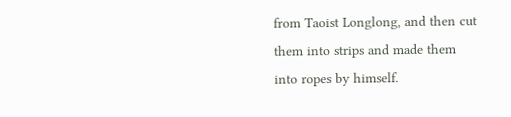from Taoist Longlong, and then cut them into strips and made them into ropes by himself.